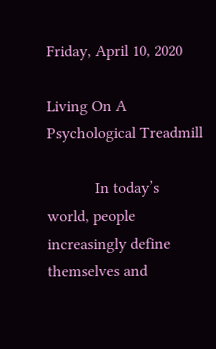Friday, April 10, 2020

Living On A Psychological Treadmill

            In today’s world, people increasingly define themselves and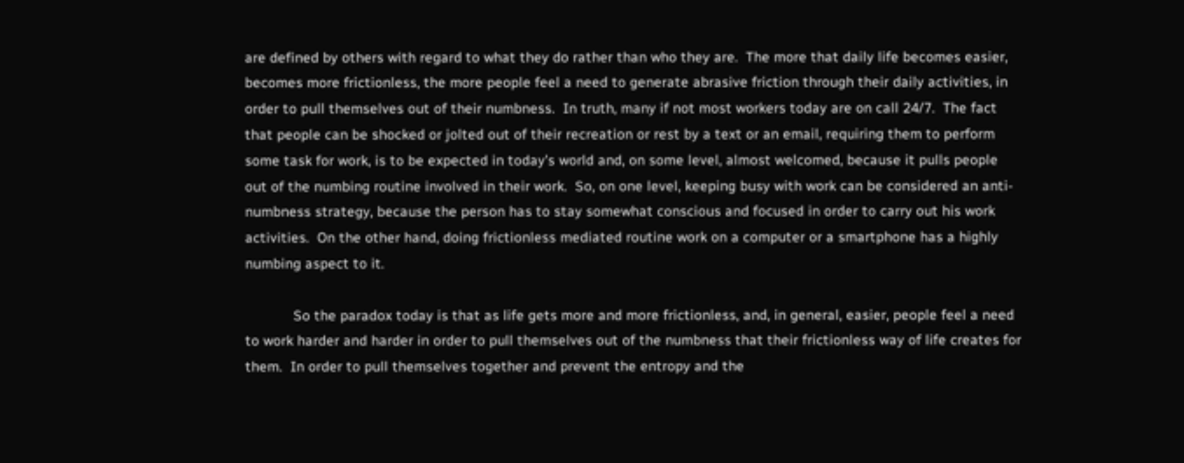are defined by others with regard to what they do rather than who they are.  The more that daily life becomes easier, becomes more frictionless, the more people feel a need to generate abrasive friction through their daily activities, in order to pull themselves out of their numbness.  In truth, many if not most workers today are on call 24/7.  The fact that people can be shocked or jolted out of their recreation or rest by a text or an email, requiring them to perform  some task for work, is to be expected in today’s world and, on some level, almost welcomed, because it pulls people out of the numbing routine involved in their work.  So, on one level, keeping busy with work can be considered an anti-numbness strategy, because the person has to stay somewhat conscious and focused in order to carry out his work activities.  On the other hand, doing frictionless mediated routine work on a computer or a smartphone has a highly numbing aspect to it.

            So the paradox today is that as life gets more and more frictionless, and, in general, easier, people feel a need to work harder and harder in order to pull themselves out of the numbness that their frictionless way of life creates for them.  In order to pull themselves together and prevent the entropy and the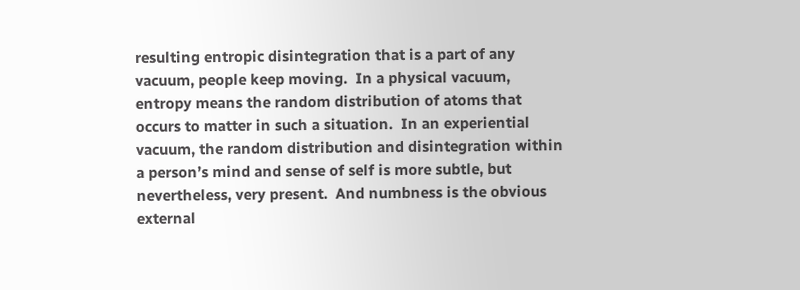resulting entropic disintegration that is a part of any vacuum, people keep moving.  In a physical vacuum, entropy means the random distribution of atoms that occurs to matter in such a situation.  In an experiential vacuum, the random distribution and disintegration within a person’s mind and sense of self is more subtle, but nevertheless, very present.  And numbness is the obvious external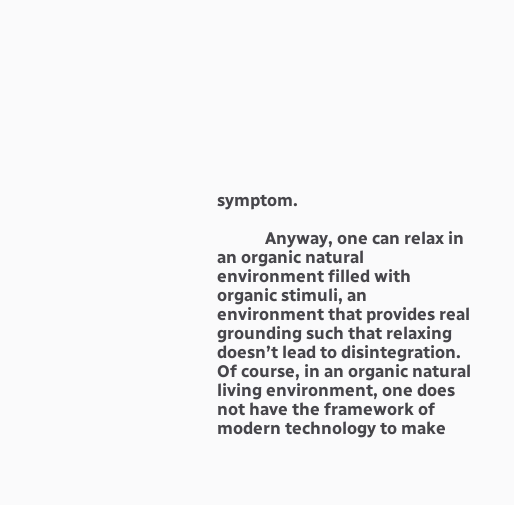symptom.

            Anyway, one can relax in an organic natural environment filled with organic stimuli, an environment that provides real grounding such that relaxing doesn’t lead to disintegration.  Of course, in an organic natural living environment, one does not have the framework of modern technology to make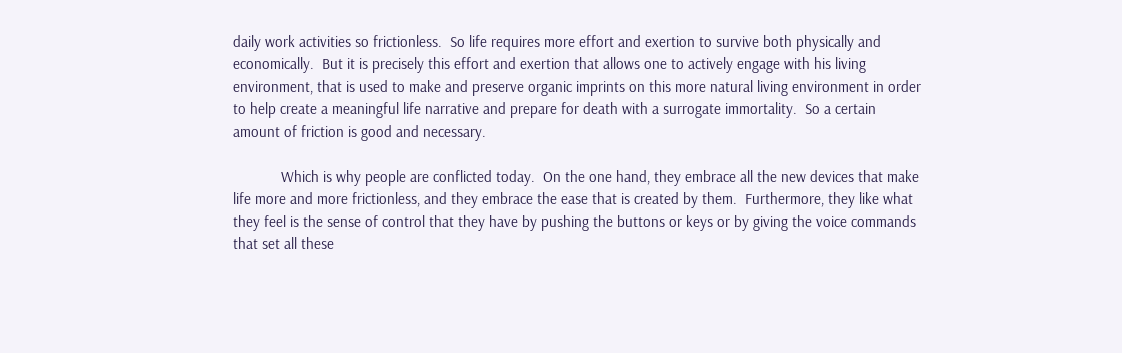daily work activities so frictionless.  So life requires more effort and exertion to survive both physically and economically.  But it is precisely this effort and exertion that allows one to actively engage with his living environment, that is used to make and preserve organic imprints on this more natural living environment in order to help create a meaningful life narrative and prepare for death with a surrogate immortality.  So a certain amount of friction is good and necessary.

            Which is why people are conflicted today.  On the one hand, they embrace all the new devices that make life more and more frictionless, and they embrace the ease that is created by them.  Furthermore, they like what they feel is the sense of control that they have by pushing the buttons or keys or by giving the voice commands that set all these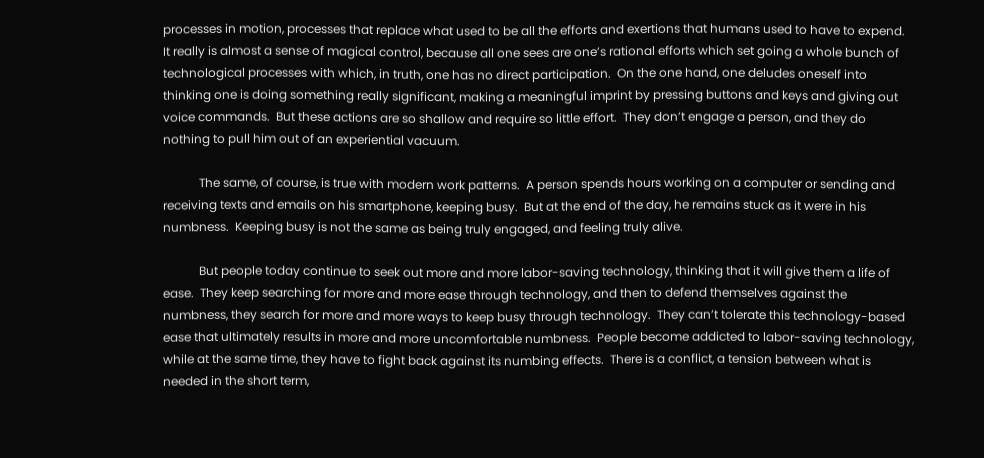processes in motion, processes that replace what used to be all the efforts and exertions that humans used to have to expend.  It really is almost a sense of magical control, because all one sees are one’s rational efforts which set going a whole bunch of technological processes with which, in truth, one has no direct participation.  On the one hand, one deludes oneself into thinking one is doing something really significant, making a meaningful imprint by pressing buttons and keys and giving out voice commands.  But these actions are so shallow and require so little effort.  They don’t engage a person, and they do nothing to pull him out of an experiential vacuum.

            The same, of course, is true with modern work patterns.  A person spends hours working on a computer or sending and receiving texts and emails on his smartphone, keeping busy.  But at the end of the day, he remains stuck as it were in his numbness.  Keeping busy is not the same as being truly engaged, and feeling truly alive.

            But people today continue to seek out more and more labor-saving technology, thinking that it will give them a life of ease.  They keep searching for more and more ease through technology, and then to defend themselves against the numbness, they search for more and more ways to keep busy through technology.  They can’t tolerate this technology-based ease that ultimately results in more and more uncomfortable numbness.  People become addicted to labor-saving technology, while at the same time, they have to fight back against its numbing effects.  There is a conflict, a tension between what is needed in the short term,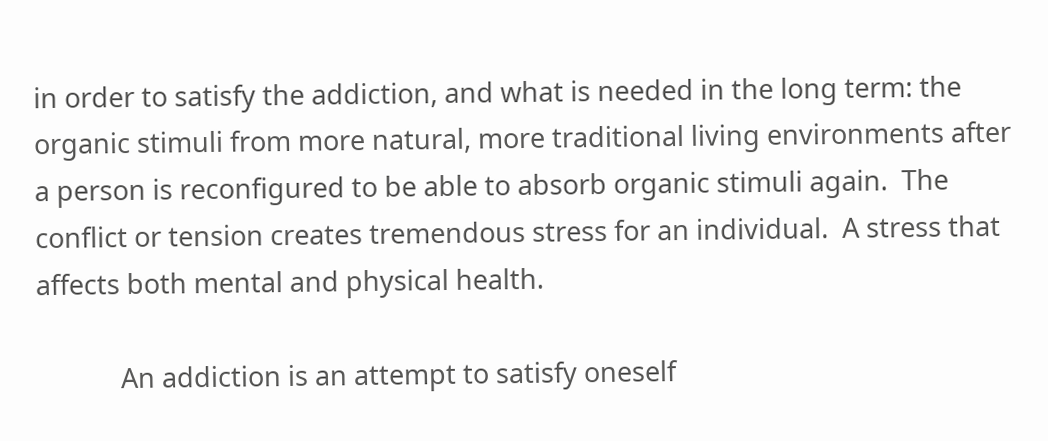in order to satisfy the addiction, and what is needed in the long term: the organic stimuli from more natural, more traditional living environments after a person is reconfigured to be able to absorb organic stimuli again.  The conflict or tension creates tremendous stress for an individual.  A stress that affects both mental and physical health.

            An addiction is an attempt to satisfy oneself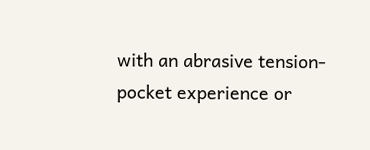with an abrasive tension-pocket experience or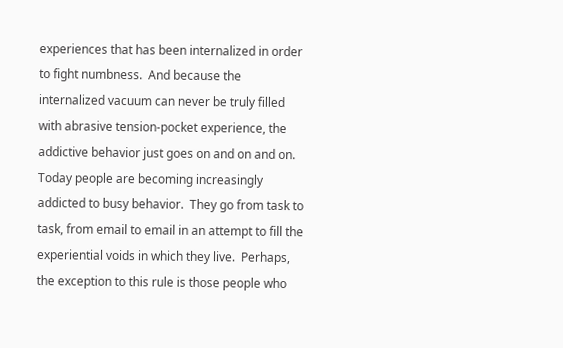experiences that has been internalized in order to fight numbness.  And because the internalized vacuum can never be truly filled with abrasive tension-pocket experience, the addictive behavior just goes on and on and on.  Today people are becoming increasingly addicted to busy behavior.  They go from task to task, from email to email in an attempt to fill the experiential voids in which they live.  Perhaps, the exception to this rule is those people who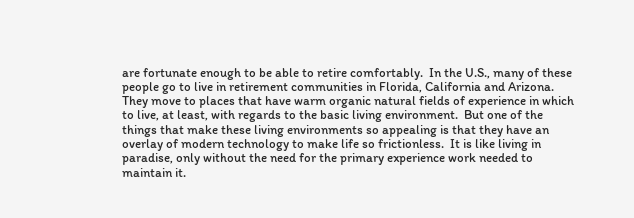are fortunate enough to be able to retire comfortably.  In the U.S., many of these people go to live in retirement communities in Florida, California and Arizona.  They move to places that have warm organic natural fields of experience in which to live, at least, with regards to the basic living environment.  But one of the things that make these living environments so appealing is that they have an overlay of modern technology to make life so frictionless.  It is like living in paradise, only without the need for the primary experience work needed to maintain it.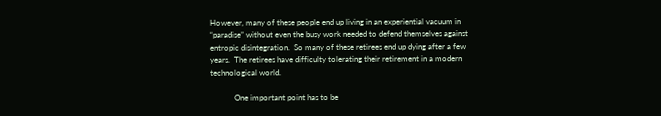However, many of these people end up living in an experiential vacuum in “paradise” without even the busy work needed to defend themselves against entropic disintegration.  So many of these retirees end up dying after a few years.  The retirees have difficulty tolerating their retirement in a modern technological world.

            One important point has to be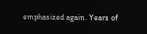emphasized again. Years of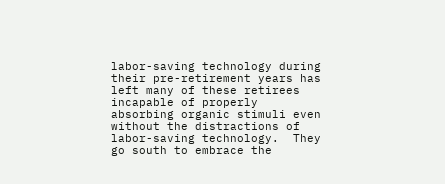labor-saving technology during their pre-retirement years has left many of these retirees incapable of properly absorbing organic stimuli even without the distractions of labor-saving technology.  They go south to embrace the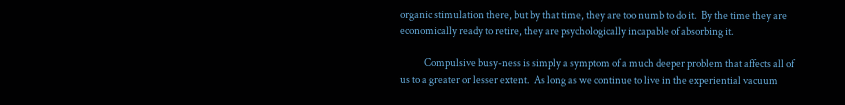organic stimulation there, but by that time, they are too numb to do it.  By the time they are economically ready to retire, they are psychologically incapable of absorbing it.

            Compulsive busy-ness is simply a symptom of a much deeper problem that affects all of us to a greater or lesser extent.  As long as we continue to live in the experiential vacuum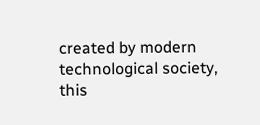created by modern technological society, this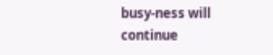busy-ness will continue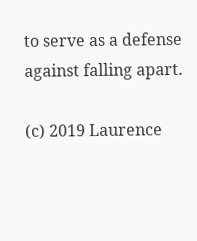to serve as a defense against falling apart.

(c) 2019 Laurence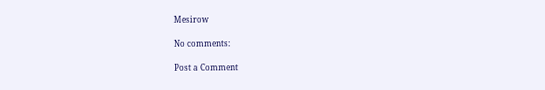Mesirow

No comments:

Post a Comment